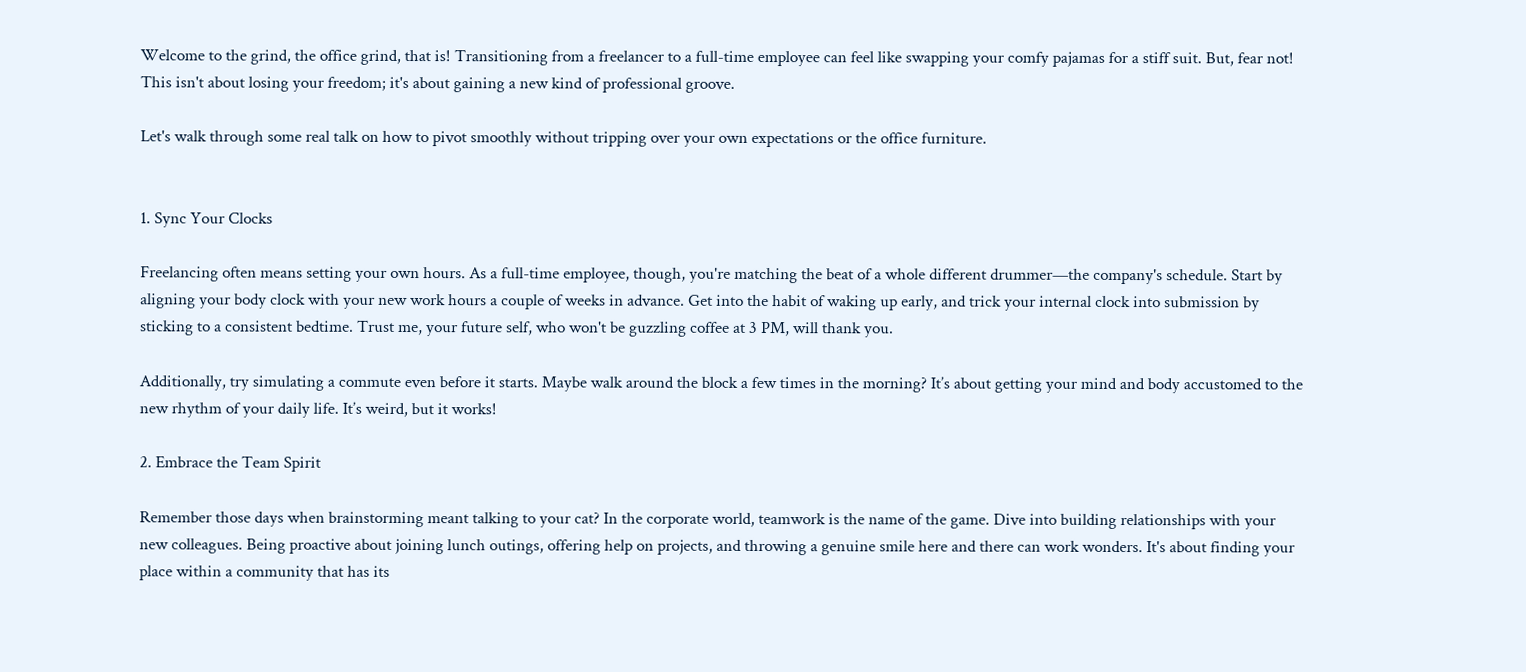Welcome to the grind, the office grind, that is! Transitioning from a freelancer to a full-time employee can feel like swapping your comfy pajamas for a stiff suit. But, fear not! This isn't about losing your freedom; it's about gaining a new kind of professional groove.

Let's walk through some real talk on how to pivot smoothly without tripping over your own expectations or the office furniture.


1. Sync Your Clocks

Freelancing often means setting your own hours. As a full-time employee, though, you're matching the beat of a whole different drummer—the company's schedule. Start by aligning your body clock with your new work hours a couple of weeks in advance. Get into the habit of waking up early, and trick your internal clock into submission by sticking to a consistent bedtime. Trust me, your future self, who won't be guzzling coffee at 3 PM, will thank you.

Additionally, try simulating a commute even before it starts. Maybe walk around the block a few times in the morning? It’s about getting your mind and body accustomed to the new rhythm of your daily life. It’s weird, but it works!

2. Embrace the Team Spirit

Remember those days when brainstorming meant talking to your cat? In the corporate world, teamwork is the name of the game. Dive into building relationships with your new colleagues. Being proactive about joining lunch outings, offering help on projects, and throwing a genuine smile here and there can work wonders. It's about finding your place within a community that has its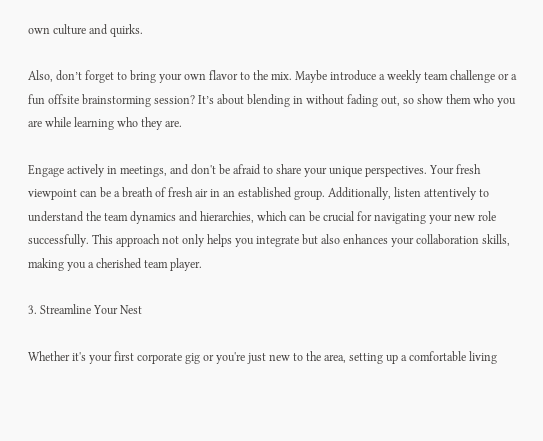own culture and quirks.

Also, don’t forget to bring your own flavor to the mix. Maybe introduce a weekly team challenge or a fun offsite brainstorming session? It’s about blending in without fading out, so show them who you are while learning who they are.

Engage actively in meetings, and don't be afraid to share your unique perspectives. Your fresh viewpoint can be a breath of fresh air in an established group. Additionally, listen attentively to understand the team dynamics and hierarchies, which can be crucial for navigating your new role successfully. This approach not only helps you integrate but also enhances your collaboration skills, making you a cherished team player.

3. Streamline Your Nest

Whether it's your first corporate gig or you're just new to the area, setting up a comfortable living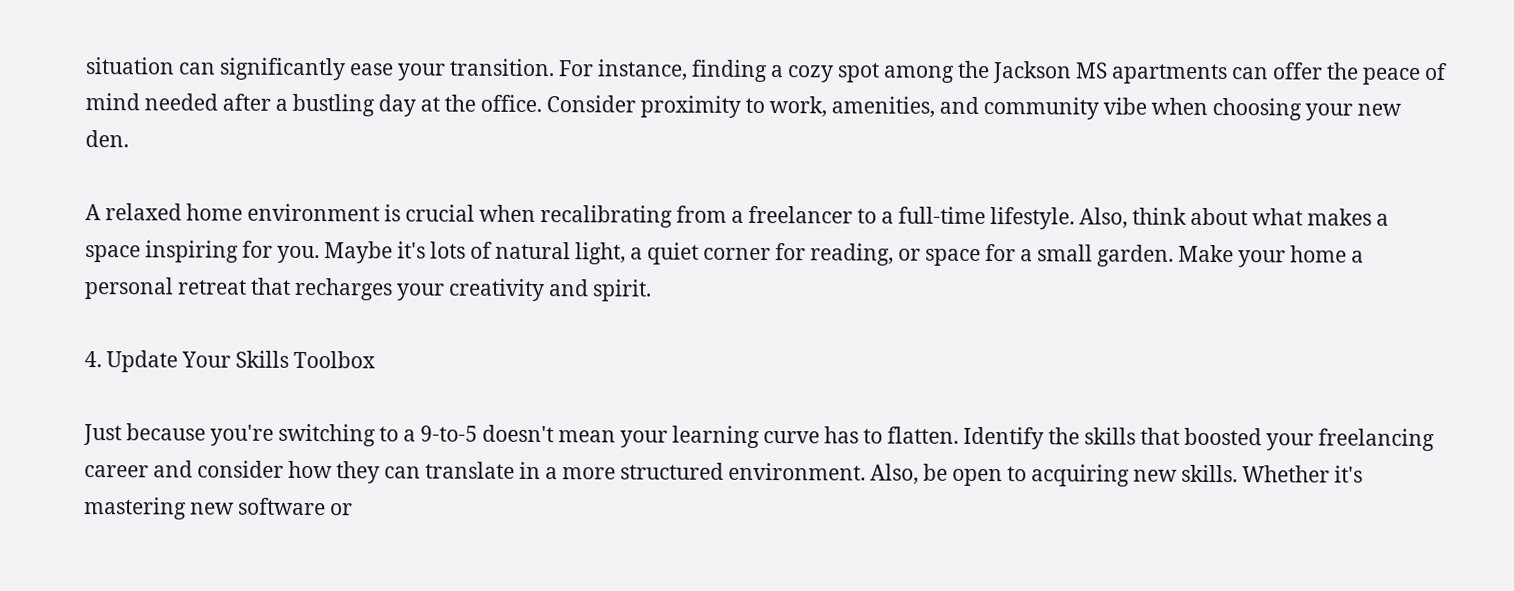situation can significantly ease your transition. For instance, finding a cozy spot among the Jackson MS apartments can offer the peace of mind needed after a bustling day at the office. Consider proximity to work, amenities, and community vibe when choosing your new den.

A relaxed home environment is crucial when recalibrating from a freelancer to a full-time lifestyle. Also, think about what makes a space inspiring for you. Maybe it's lots of natural light, a quiet corner for reading, or space for a small garden. Make your home a personal retreat that recharges your creativity and spirit.

4. Update Your Skills Toolbox

Just because you're switching to a 9-to-5 doesn't mean your learning curve has to flatten. Identify the skills that boosted your freelancing career and consider how they can translate in a more structured environment. Also, be open to acquiring new skills. Whether it's mastering new software or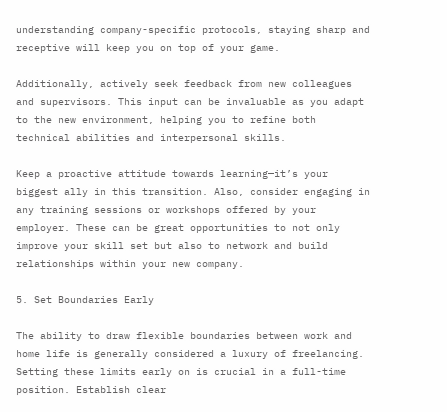understanding company-specific protocols, staying sharp and receptive will keep you on top of your game.

Additionally, actively seek feedback from new colleagues and supervisors. This input can be invaluable as you adapt to the new environment, helping you to refine both technical abilities and interpersonal skills.

Keep a proactive attitude towards learning—it’s your biggest ally in this transition. Also, consider engaging in any training sessions or workshops offered by your employer. These can be great opportunities to not only improve your skill set but also to network and build relationships within your new company.

5. Set Boundaries Early

The ability to draw flexible boundaries between work and home life is generally considered a luxury of freelancing. Setting these limits early on is crucial in a full-time position. Establish clear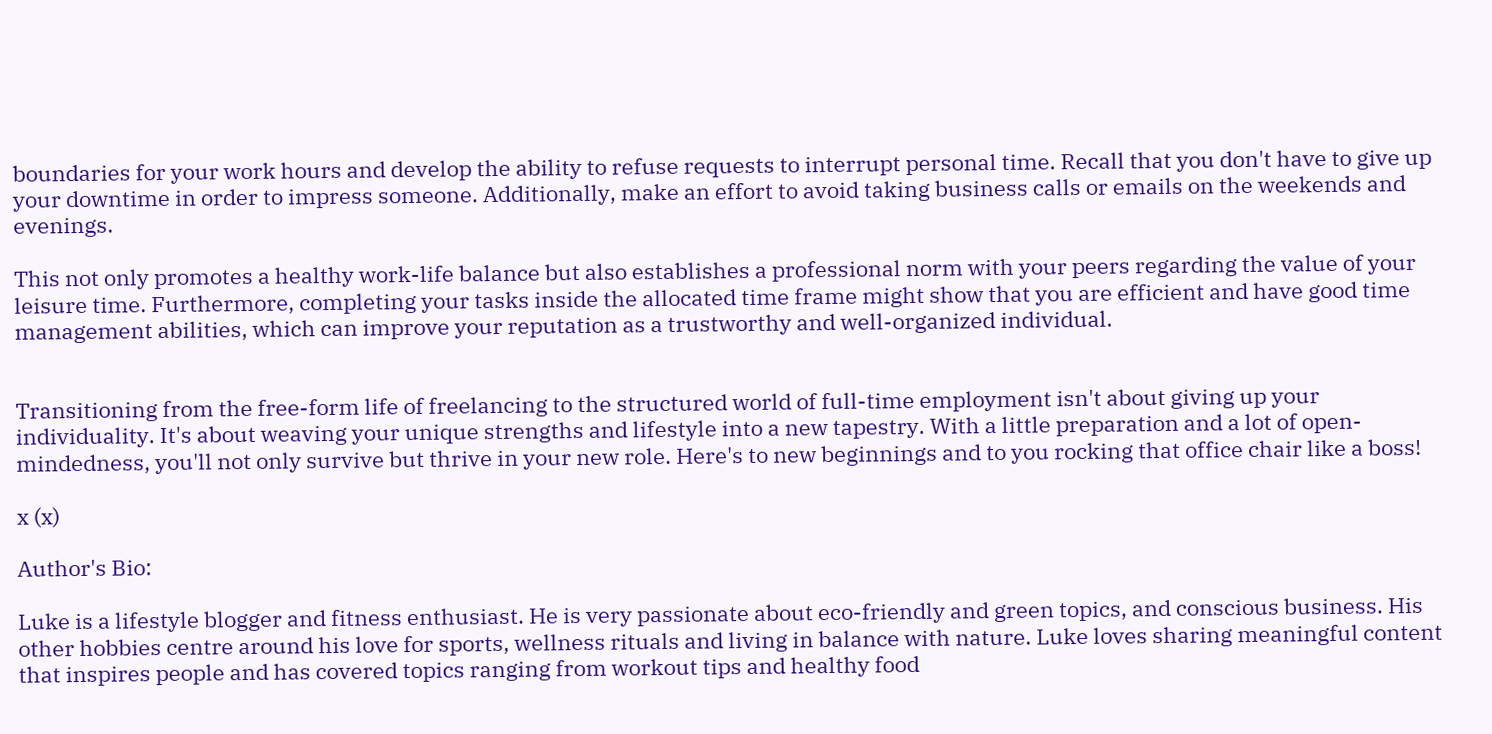boundaries for your work hours and develop the ability to refuse requests to interrupt personal time. Recall that you don't have to give up your downtime in order to impress someone. Additionally, make an effort to avoid taking business calls or emails on the weekends and evenings.

This not only promotes a healthy work-life balance but also establishes a professional norm with your peers regarding the value of your leisure time. Furthermore, completing your tasks inside the allocated time frame might show that you are efficient and have good time management abilities, which can improve your reputation as a trustworthy and well-organized individual.


Transitioning from the free-form life of freelancing to the structured world of full-time employment isn't about giving up your individuality. It's about weaving your unique strengths and lifestyle into a new tapestry. With a little preparation and a lot of open-mindedness, you'll not only survive but thrive in your new role. Here's to new beginnings and to you rocking that office chair like a boss!

x (x)

Author's Bio:

Luke is a lifestyle blogger and fitness enthusiast. He is very passionate about eco-friendly and green topics, and conscious business. His other hobbies centre around his love for sports, wellness rituals and living in balance with nature. Luke loves sharing meaningful content that inspires people and has covered topics ranging from workout tips and healthy food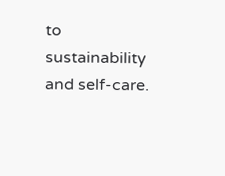to sustainability and self-care.